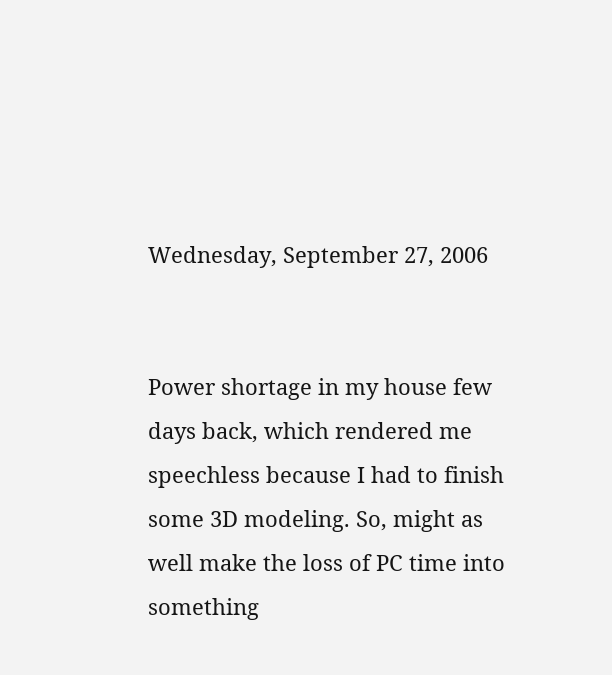Wednesday, September 27, 2006


Power shortage in my house few days back, which rendered me speechless because I had to finish some 3D modeling. So, might as well make the loss of PC time into something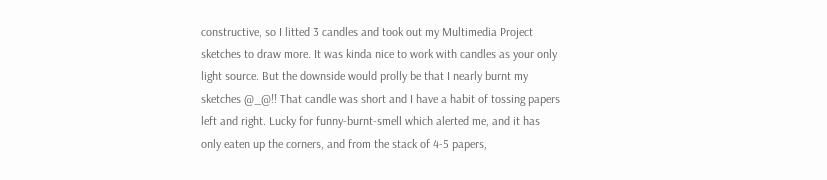constructive, so I litted 3 candles and took out my Multimedia Project sketches to draw more. It was kinda nice to work with candles as your only light source. But the downside would prolly be that I nearly burnt my sketches @_@!! That candle was short and I have a habit of tossing papers left and right. Lucky for funny-burnt-smell which alerted me, and it has only eaten up the corners, and from the stack of 4-5 papers,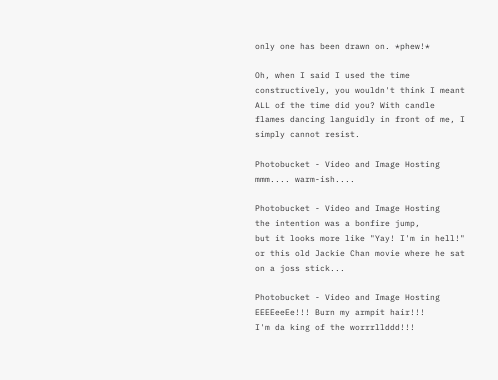only one has been drawn on. *phew!*

Oh, when I said I used the time constructively, you wouldn't think I meant ALL of the time did you? With candle flames dancing languidly in front of me, I simply cannot resist.

Photobucket - Video and Image Hosting
mmm.... warm-ish....

Photobucket - Video and Image Hosting
the intention was a bonfire jump,
but it looks more like "Yay! I'm in hell!"
or this old Jackie Chan movie where he sat on a joss stick...

Photobucket - Video and Image Hosting
EEEEeeEe!!! Burn my armpit hair!!!
I'm da king of the worrrllddd!!!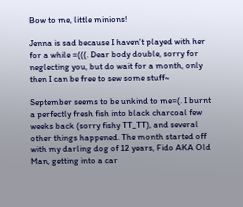Bow to me, little minions!

Jenna is sad because I haven't played with her for a while =(((. Dear body double, sorry for neglecting you, but do wait for a month, only then I can be free to sew some stuff~

September seems to be unkind to me=(. I burnt a perfectly fresh fish into black charcoal few weeks back (sorry fishy TT_TT), and several other things happened. The month started off with my darling dog of 12 years, Fido AKA Old Man, getting into a car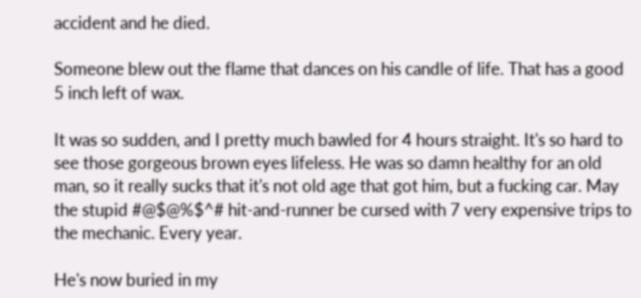accident and he died.

Someone blew out the flame that dances on his candle of life. That has a good 5 inch left of wax.

It was so sudden, and I pretty much bawled for 4 hours straight. It's so hard to see those gorgeous brown eyes lifeless. He was so damn healthy for an old man, so it really sucks that it's not old age that got him, but a fucking car. May the stupid #@$@%$^# hit-and-runner be cursed with 7 very expensive trips to the mechanic. Every year.

He's now buried in my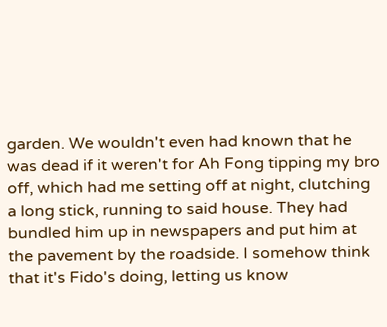garden. We wouldn't even had known that he was dead if it weren't for Ah Fong tipping my bro off, which had me setting off at night, clutching a long stick, running to said house. They had bundled him up in newspapers and put him at the pavement by the roadside. I somehow think that it's Fido's doing, letting us know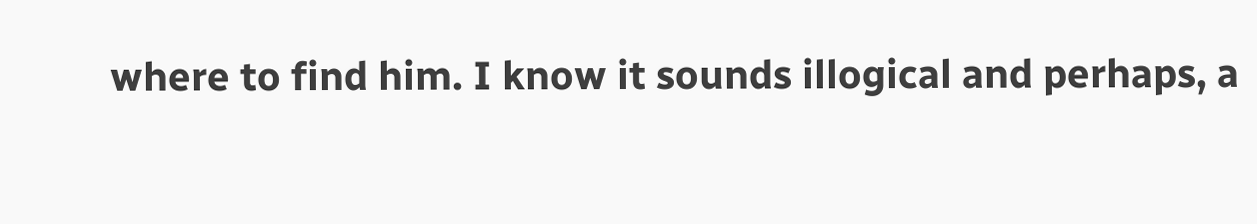where to find him. I know it sounds illogical and perhaps, a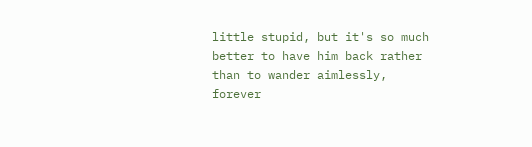little stupid, but it's so much better to have him back rather than to wander aimlessly, forever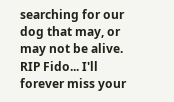searching for our dog that may, or may not be alive. RIP Fido... I'll forever miss your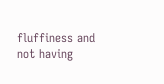fluffiness and not having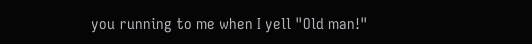you running to me when I yell "Old man!"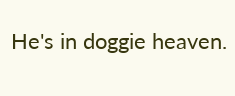He's in doggie heaven.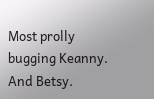Most prolly bugging Keanny. And Betsy.